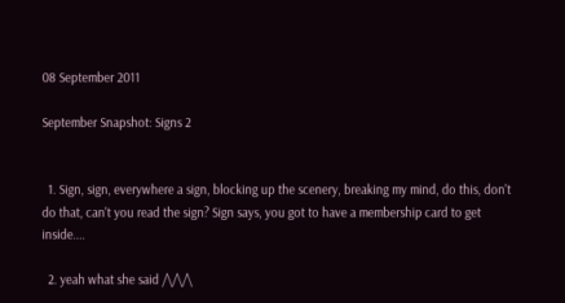08 September 2011

September Snapshot: Signs 2


  1. Sign, sign, everywhere a sign, blocking up the scenery, breaking my mind, do this, don't do that, can't you read the sign? Sign says, you got to have a membership card to get inside....

  2. yeah what she said /\/\/\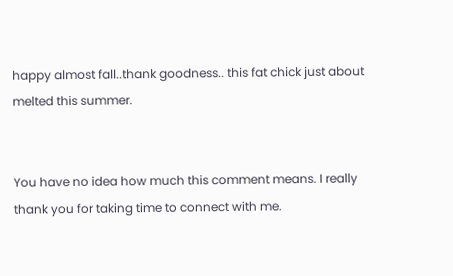happy almost fall..thank goodness.. this fat chick just about melted this summer.


You have no idea how much this comment means. I really thank you for taking time to connect with me.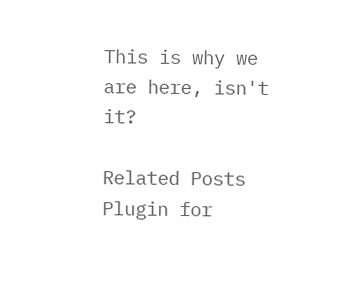This is why we are here, isn't it?

Related Posts Plugin for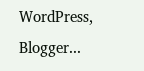WordPress, Blogger...